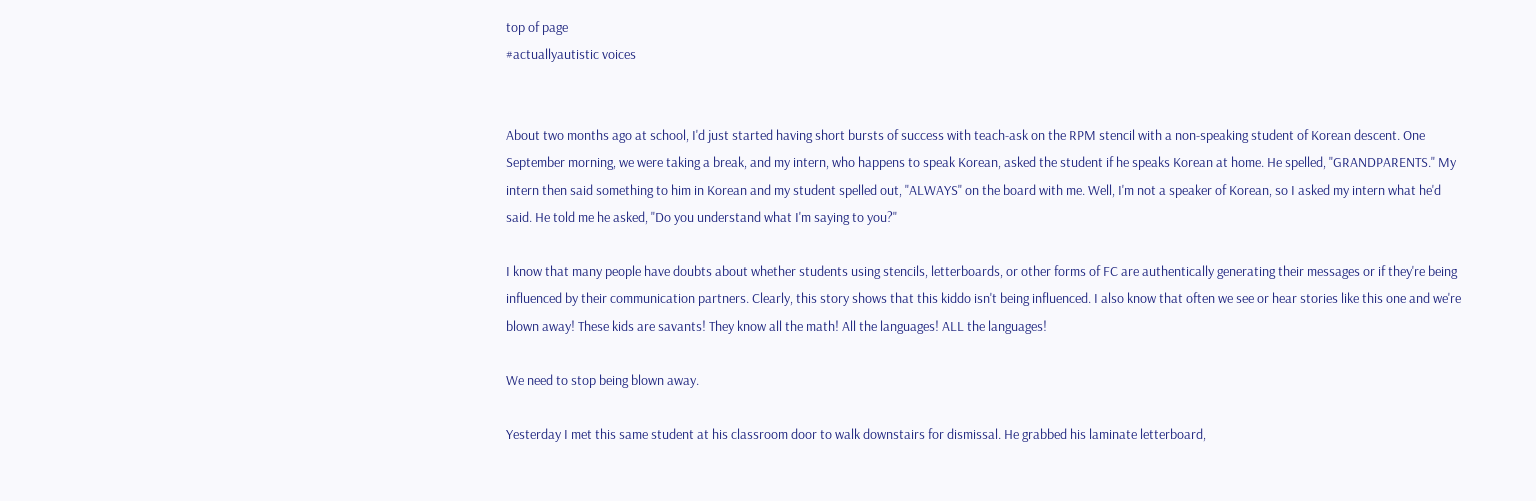top of page
#actuallyautistic voices


About two months ago at school, I'd just started having short bursts of success with teach-ask on the RPM stencil with a non-speaking student of Korean descent. One September morning, we were taking a break, and my intern, who happens to speak Korean, asked the student if he speaks Korean at home. He spelled, "GRANDPARENTS." My intern then said something to him in Korean and my student spelled out, "ALWAYS" on the board with me. Well, I'm not a speaker of Korean, so I asked my intern what he'd said. He told me he asked, "Do you understand what I'm saying to you?"

I know that many people have doubts about whether students using stencils, letterboards, or other forms of FC are authentically generating their messages or if they're being influenced by their communication partners. Clearly, this story shows that this kiddo isn't being influenced. I also know that often we see or hear stories like this one and we're blown away! These kids are savants! They know all the math! All the languages! ALL the languages!

We need to stop being blown away.

Yesterday I met this same student at his classroom door to walk downstairs for dismissal. He grabbed his laminate letterboard,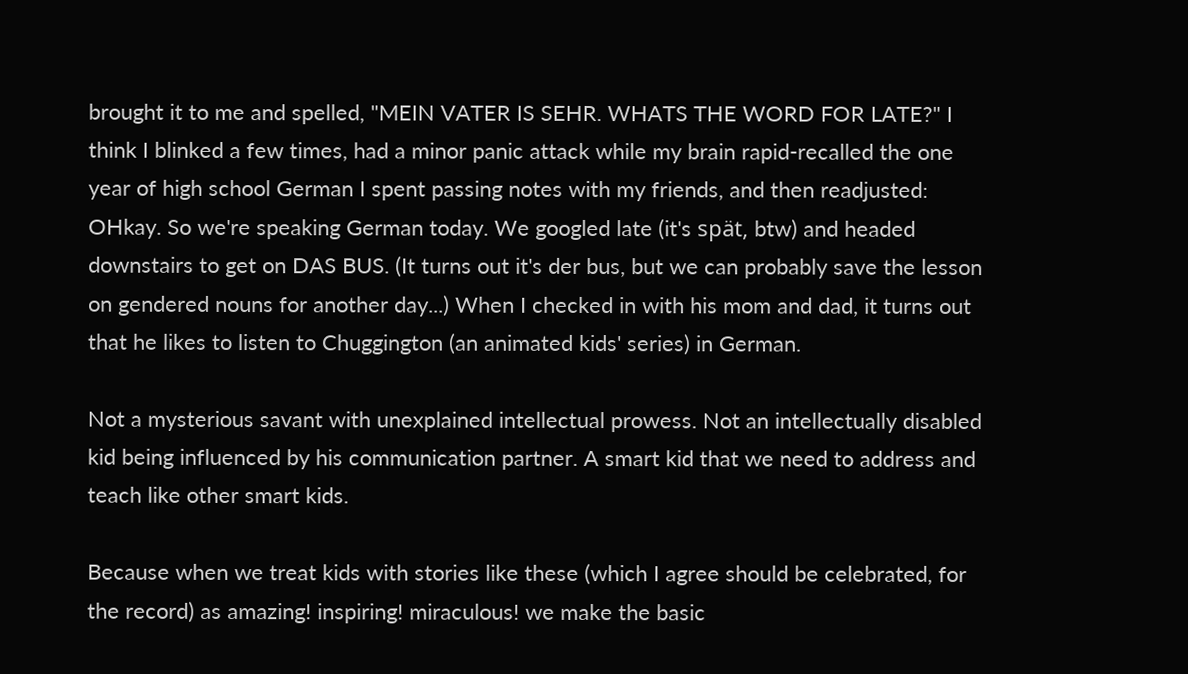brought it to me and spelled, "MEIN VATER IS SEHR. WHATS THE WORD FOR LATE?" I think I blinked a few times, had a minor panic attack while my brain rapid-recalled the one year of high school German I spent passing notes with my friends, and then readjusted: OHkay. So we're speaking German today. We googled late (it's spät, btw) and headed downstairs to get on DAS BUS. (It turns out it's der bus, but we can probably save the lesson on gendered nouns for another day...) When I checked in with his mom and dad, it turns out that he likes to listen to Chuggington (an animated kids' series) in German.

Not a mysterious savant with unexplained intellectual prowess. Not an intellectually disabled kid being influenced by his communication partner. A smart kid that we need to address and teach like other smart kids.

Because when we treat kids with stories like these (which I agree should be celebrated, for the record) as amazing! inspiring! miraculous! we make the basic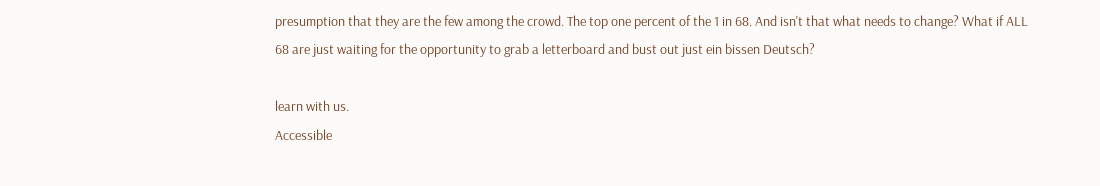presumption that they are the few among the crowd. The top one percent of the 1 in 68. And isn't that what needs to change? What if ALL 68 are just waiting for the opportunity to grab a letterboard and bust out just ein bissen Deutsch?

learn with us.
Accessible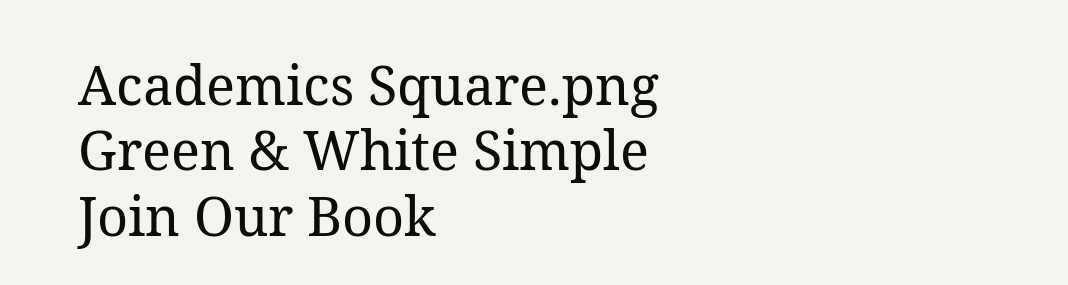Academics Square.png
Green & White Simple Join Our Book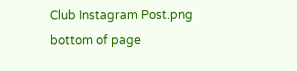Club Instagram Post.png
bottom of page